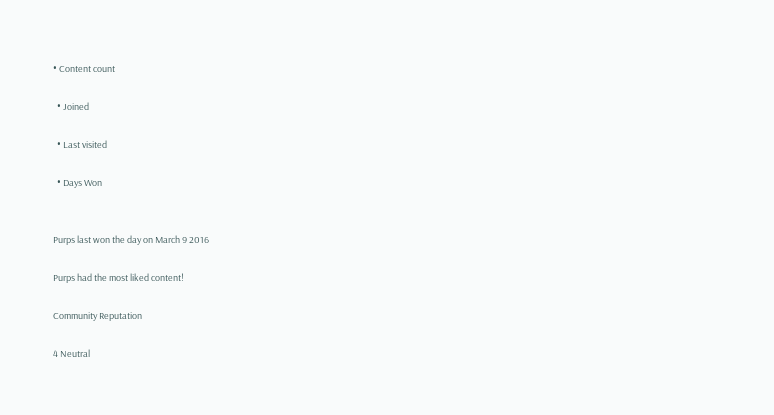• Content count

  • Joined

  • Last visited

  • Days Won


Purps last won the day on March 9 2016

Purps had the most liked content!

Community Reputation

4 Neutral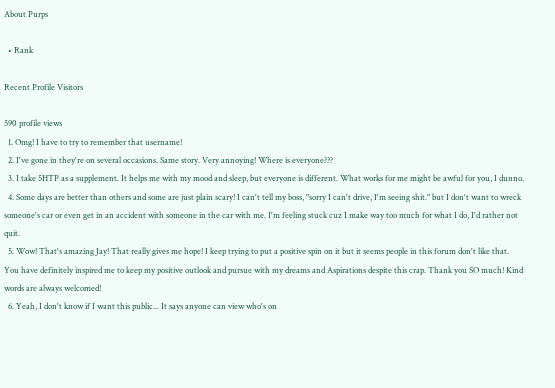About Purps

  • Rank

Recent Profile Visitors

590 profile views
  1. Omg! I have to try to remember that username!
  2. I've gone in they're on several occasions. Same story. Very annoying! Where is everyone???
  3. I take 5HTP as a supplement. It helps me with my mood and sleep, but everyone is different. What works for me might be awful for you, I dunno.
  4. Some days are better than others and some are just plain scary! I can't tell my boss, "sorry I can't drive, I'm seeing shit." but I don't want to wreck someone's car or even get in an accident with someone in the car with me. I'm feeling stuck cuz I make way too much for what I do, I'd rather not quit.
  5. Wow! That's amazing Jay! That really gives me hope! I keep trying to put a positive spin on it but it seems people in this forum don't like that. You have definitely inspired me to keep my positive outlook and pursue with my dreams and Aspirations despite this crap. Thank you SO much! Kind words are always welcomed!
  6. Yeah, I don't know if I want this public... It says anyone can view who's on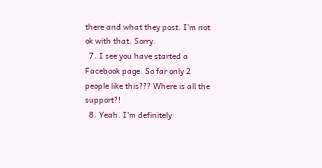there and what they post. I'm not ok with that. Sorry.
  7. I see you have started a Facebook page. So far only 2 people like this??? Where is all the support?!
  8. Yeah. I'm definitely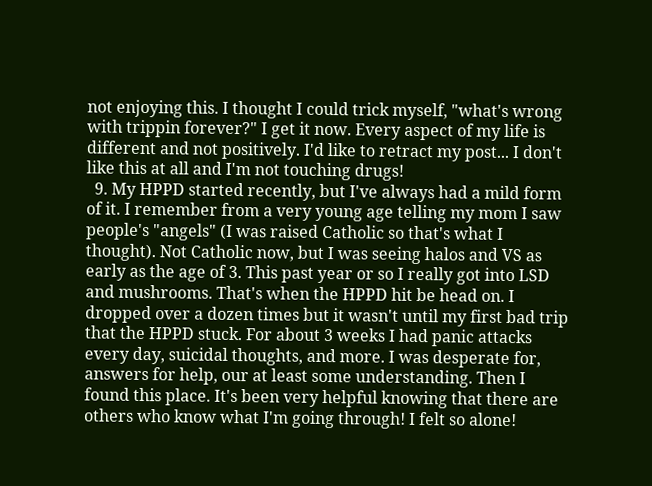not enjoying this. I thought I could trick myself, "what's wrong with trippin forever?" I get it now. Every aspect of my life is different and not positively. I'd like to retract my post... I don't like this at all and I'm not touching drugs!
  9. My HPPD started recently, but I've always had a mild form of it. I remember from a very young age telling my mom I saw people's "angels" (I was raised Catholic so that's what I thought). Not Catholic now, but I was seeing halos and VS as early as the age of 3. This past year or so I really got into LSD and mushrooms. That's when the HPPD hit be head on. I dropped over a dozen times but it wasn't until my first bad trip that the HPPD stuck. For about 3 weeks I had panic attacks every day, suicidal thoughts, and more. I was desperate for, answers for help, our at least some understanding. Then I found this place. It's been very helpful knowing that there are others who know what I'm going through! I felt so alone!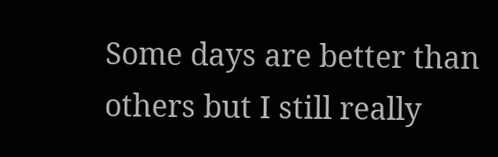Some days are better than others but I still really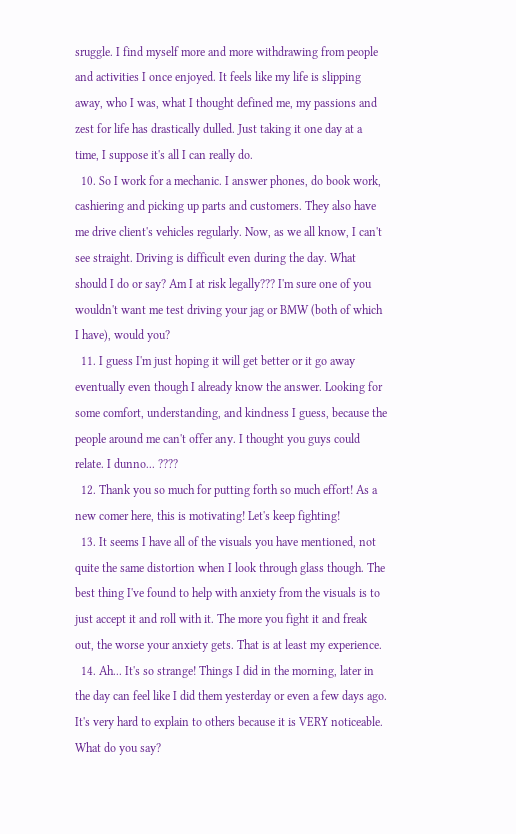sruggle. I find myself more and more withdrawing from people and activities I once enjoyed. It feels like my life is slipping away, who I was, what I thought defined me, my passions and zest for life has drastically dulled. Just taking it one day at a time, I suppose it's all I can really do.
  10. So I work for a mechanic. I answer phones, do book work, cashiering and picking up parts and customers. They also have me drive client's vehicles regularly. Now, as we all know, I can't see straight. Driving is difficult even during the day. What should I do or say? Am I at risk legally??? I'm sure one of you wouldn't want me test driving your jag or BMW (both of which I have), would you?
  11. I guess I'm just hoping it will get better or it go away eventually even though I already know the answer. Looking for some comfort, understanding, and kindness I guess, because the people around me can't offer any. I thought you guys could relate. I dunno... ????
  12. Thank you so much for putting forth so much effort! As a new comer here, this is motivating! Let's keep fighting!
  13. It seems I have all of the visuals you have mentioned, not quite the same distortion when I look through glass though. The best thing I've found to help with anxiety from the visuals is to just accept it and roll with it. The more you fight it and freak out, the worse your anxiety gets. That is at least my experience.
  14. Ah... It's so strange! Things I did in the morning, later in the day can feel like I did them yesterday or even a few days ago. It's very hard to explain to others because it is VERY noticeable. What do you say?